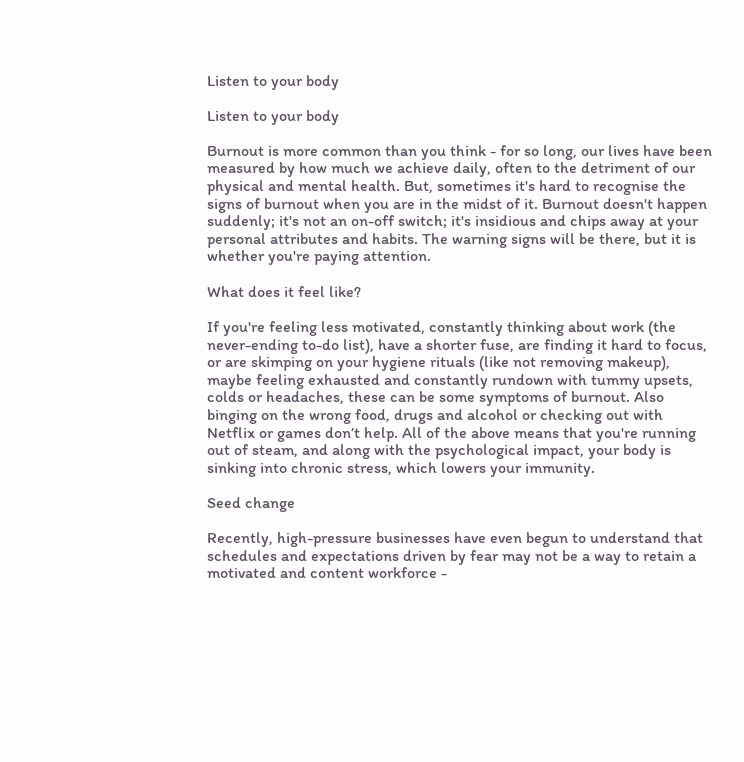Listen to your body

Listen to your body

Burnout is more common than you think - for so long, our lives have been measured by how much we achieve daily, often to the detriment of our physical and mental health. But, sometimes it's hard to recognise the signs of burnout when you are in the midst of it. Burnout doesn't happen suddenly; it's not an on-off switch; it's insidious and chips away at your personal attributes and habits. The warning signs will be there, but it is whether you're paying attention.

What does it feel like?

If you're feeling less motivated, constantly thinking about work (the never-ending to-do list), have a shorter fuse, are finding it hard to focus, or are skimping on your hygiene rituals (like not removing makeup), maybe feeling exhausted and constantly rundown with tummy upsets, colds or headaches, these can be some symptoms of burnout. Also binging on the wrong food, drugs and alcohol or checking out with Netflix or games don’t help. All of the above means that you're running out of steam, and along with the psychological impact, your body is sinking into chronic stress, which lowers your immunity.

Seed change

Recently, high-pressure businesses have even begun to understand that schedules and expectations driven by fear may not be a way to retain a motivated and content workforce -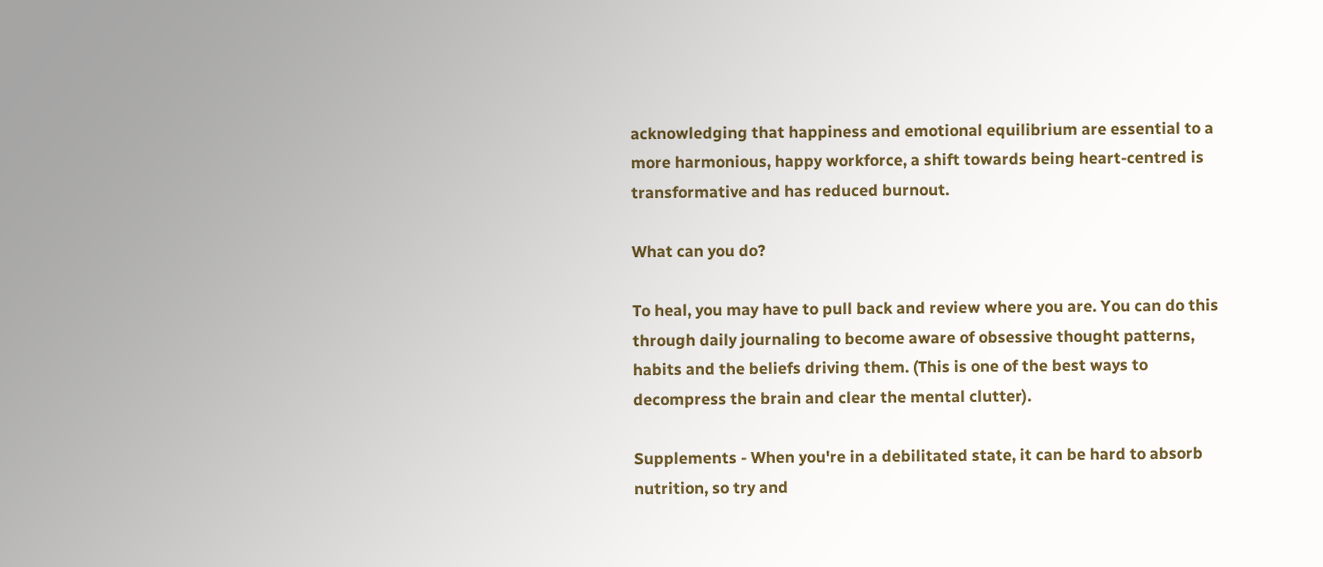acknowledging that happiness and emotional equilibrium are essential to a more harmonious, happy workforce, a shift towards being heart-centred is transformative and has reduced burnout.

What can you do?

To heal, you may have to pull back and review where you are. You can do this through daily journaling to become aware of obsessive thought patterns, habits and the beliefs driving them. (This is one of the best ways to decompress the brain and clear the mental clutter).

Supplements - When you're in a debilitated state, it can be hard to absorb nutrition, so try and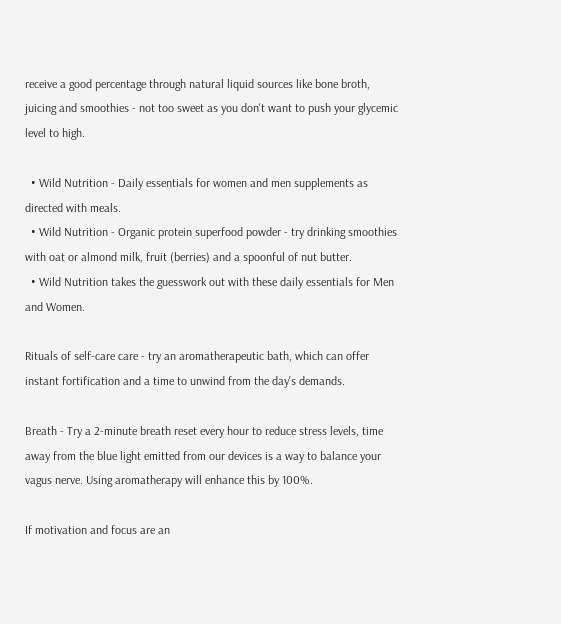receive a good percentage through natural liquid sources like bone broth, juicing and smoothies - not too sweet as you don't want to push your glycemic level to high.

  • Wild Nutrition - Daily essentials for women and men supplements as directed with meals.
  • Wild Nutrition - Organic protein superfood powder - try drinking smoothies with oat or almond milk, fruit (berries) and a spoonful of nut butter.
  • Wild Nutrition takes the guesswork out with these daily essentials for Men and Women.

Rituals of self-care care - try an aromatherapeutic bath, which can offer instant fortification and a time to unwind from the day's demands.

Breath - Try a 2-minute breath reset every hour to reduce stress levels, time away from the blue light emitted from our devices is a way to balance your vagus nerve. Using aromatherapy will enhance this by 100%.

If motivation and focus are an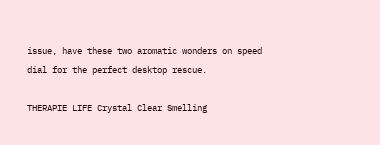issue, have these two aromatic wonders on speed dial for the perfect desktop rescue.

THERAPIE LIFE Crystal Clear Smelling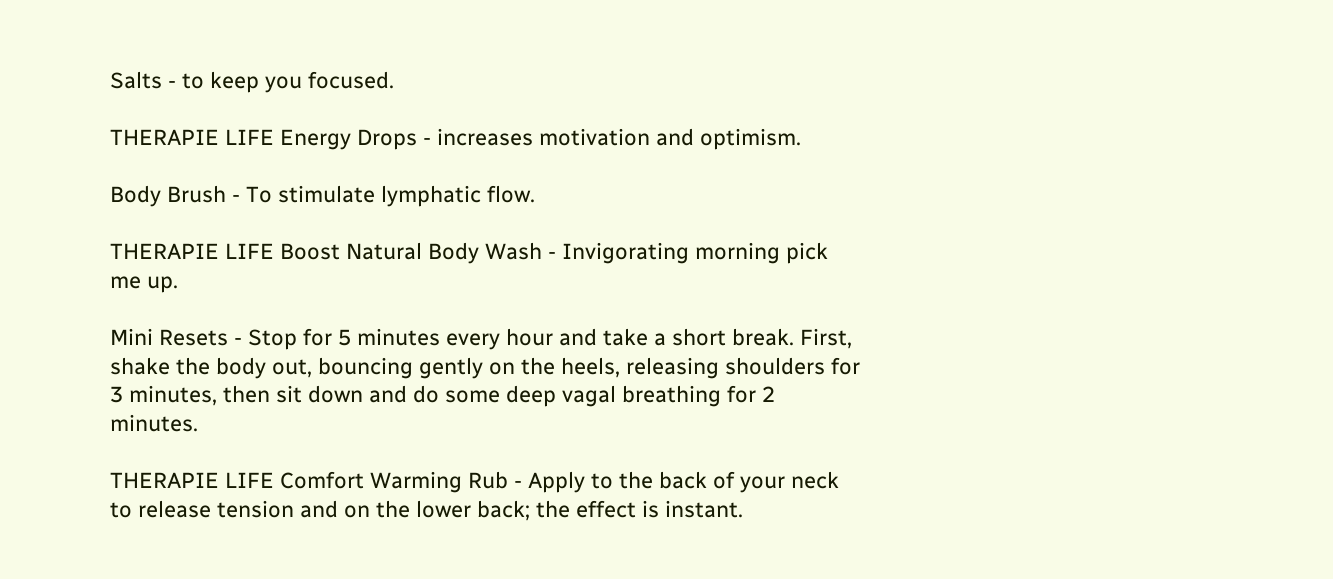Salts - to keep you focused.

THERAPIE LIFE Energy Drops - increases motivation and optimism.

Body Brush - To stimulate lymphatic flow.

THERAPIE LIFE Boost Natural Body Wash - Invigorating morning pick me up.

Mini Resets - Stop for 5 minutes every hour and take a short break. First, shake the body out, bouncing gently on the heels, releasing shoulders for 3 minutes, then sit down and do some deep vagal breathing for 2 minutes.

THERAPIE LIFE Comfort Warming Rub - Apply to the back of your neck to release tension and on the lower back; the effect is instant.